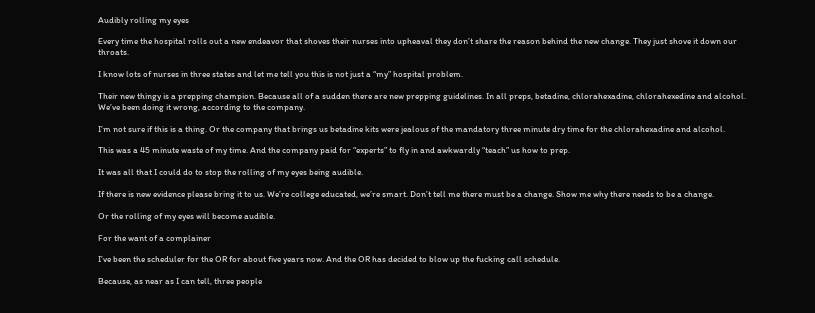Audibly rolling my eyes

Every time the hospital rolls out a new endeavor that shoves their nurses into upheaval they don’t share the reason behind the new change. They just shove it down our throats.

I know lots of nurses in three states and let me tell you this is not just a “my” hospital problem.

Their new thingy is a prepping champion. Because all of a sudden there are new prepping guidelines. In all preps, betadine, chlorahexadine, chlorahexedine and alcohol. We’ve been doing it wrong, according to the company.

I’m not sure if this is a thing. Or the company that brings us betadine kits were jealous of the mandatory three minute dry time for the chlorahexadine and alcohol.

This was a 45 minute waste of my time. And the company paid for “experts” to fly in and awkwardly “teach” us how to prep.

It was all that I could do to stop the rolling of my eyes being audible.

If there is new evidence please bring it to us. We’re college educated, we’re smart. Don’t tell me there must be a change. Show me why there needs to be a change.

Or the rolling of my eyes will become audible.

For the want of a complainer

I’ve been the scheduler for the OR for about five years now. And the OR has decided to blow up the fucking call schedule.

Because, as near as I can tell, three people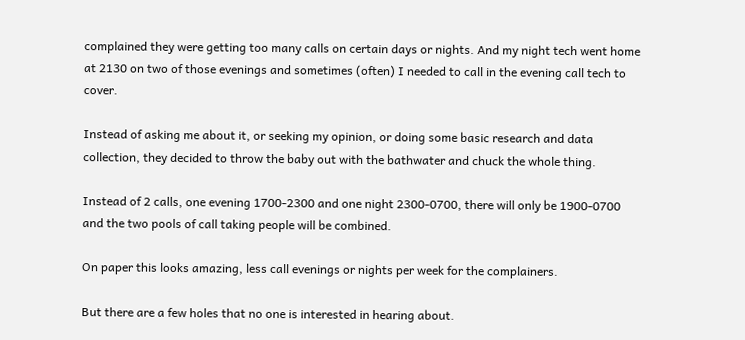complained they were getting too many calls on certain days or nights. And my night tech went home at 2130 on two of those evenings and sometimes (often) I needed to call in the evening call tech to cover.

Instead of asking me about it, or seeking my opinion, or doing some basic research and data collection, they decided to throw the baby out with the bathwater and chuck the whole thing.

Instead of 2 calls, one evening 1700-2300 and one night 2300-0700, there will only be 1900-0700 and the two pools of call taking people will be combined.

On paper this looks amazing, less call evenings or nights per week for the complainers.

But there are a few holes that no one is interested in hearing about.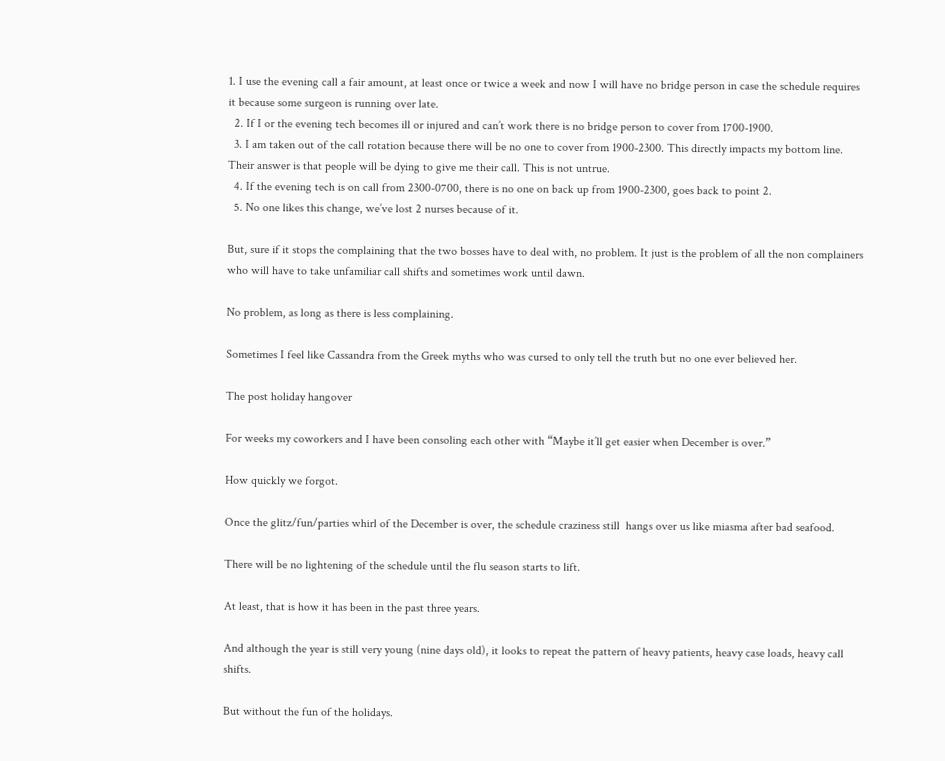1. I use the evening call a fair amount, at least once or twice a week and now I will have no bridge person in case the schedule requires it because some surgeon is running over late.
  2. If I or the evening tech becomes ill or injured and can’t work there is no bridge person to cover from 1700-1900.
  3. I am taken out of the call rotation because there will be no one to cover from 1900-2300. This directly impacts my bottom line. Their answer is that people will be dying to give me their call. This is not untrue.
  4. If the evening tech is on call from 2300-0700, there is no one on back up from 1900-2300, goes back to point 2.
  5. No one likes this change, we’ve lost 2 nurses because of it.

But, sure if it stops the complaining that the two bosses have to deal with, no problem. It just is the problem of all the non complainers who will have to take unfamiliar call shifts and sometimes work until dawn.

No problem, as long as there is less complaining.

Sometimes I feel like Cassandra from the Greek myths who was cursed to only tell the truth but no one ever believed her.

The post holiday hangover

For weeks my coworkers and I have been consoling each other with “Maybe it’ll get easier when December is over.”

How quickly we forgot.

Once the glitz/fun/parties whirl of the December is over, the schedule craziness still  hangs over us like miasma after bad seafood.

There will be no lightening of the schedule until the flu season starts to lift.

At least, that is how it has been in the past three years.

And although the year is still very young (nine days old), it looks to repeat the pattern of heavy patients, heavy case loads, heavy call shifts.

But without the fun of the holidays.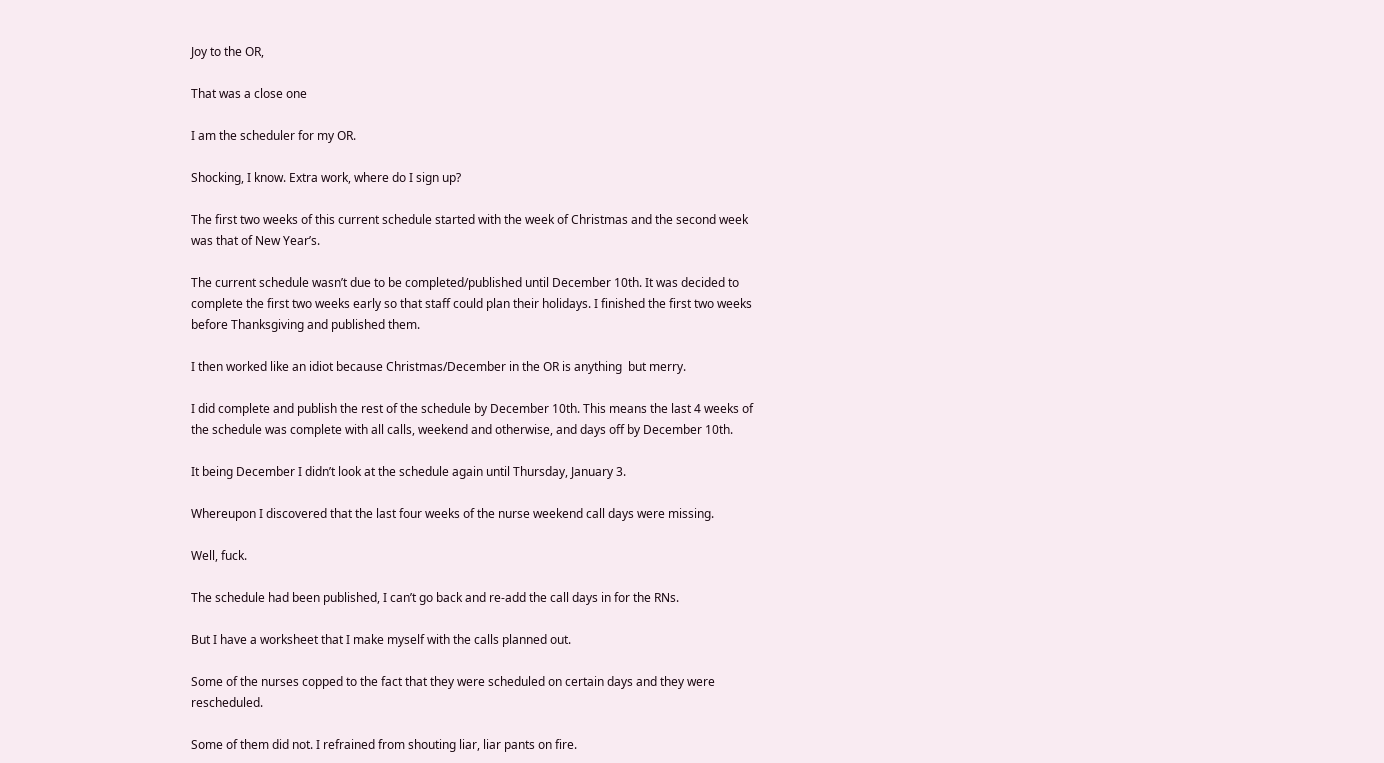Joy to the OR,

That was a close one

I am the scheduler for my OR.

Shocking, I know. Extra work, where do I sign up?

The first two weeks of this current schedule started with the week of Christmas and the second week was that of New Year’s.

The current schedule wasn’t due to be completed/published until December 10th. It was decided to complete the first two weeks early so that staff could plan their holidays. I finished the first two weeks before Thanksgiving and published them.

I then worked like an idiot because Christmas/December in the OR is anything  but merry.

I did complete and publish the rest of the schedule by December 10th. This means the last 4 weeks of the schedule was complete with all calls, weekend and otherwise, and days off by December 10th.

It being December I didn’t look at the schedule again until Thursday, January 3.

Whereupon I discovered that the last four weeks of the nurse weekend call days were missing.

Well, fuck.

The schedule had been published, I can’t go back and re-add the call days in for the RNs.

But I have a worksheet that I make myself with the calls planned out.

Some of the nurses copped to the fact that they were scheduled on certain days and they were rescheduled.

Some of them did not. I refrained from shouting liar, liar pants on fire.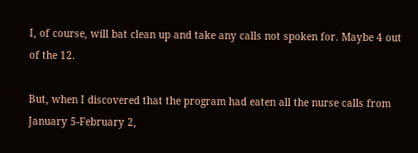I, of course, will bat clean up and take any calls not spoken for. Maybe 4 out of the 12.

But, when I discovered that the program had eaten all the nurse calls from January 5-February 2,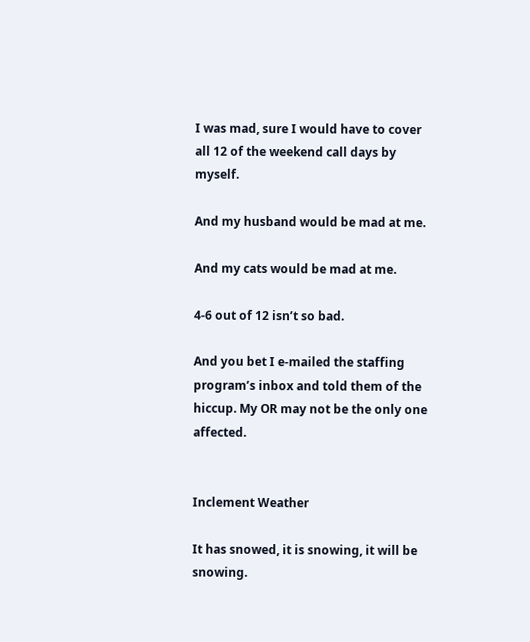I was mad, sure I would have to cover all 12 of the weekend call days by myself.

And my husband would be mad at me.

And my cats would be mad at me.

4-6 out of 12 isn’t so bad.

And you bet I e-mailed the staffing program’s inbox and told them of the hiccup. My OR may not be the only one affected.


Inclement Weather

It has snowed, it is snowing, it will be snowing.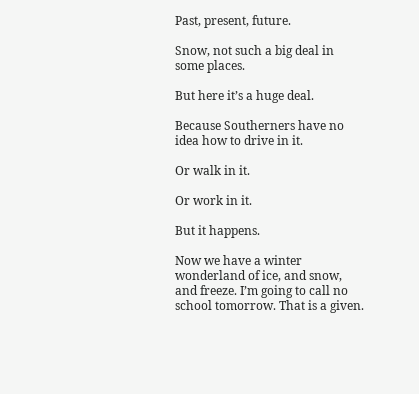Past, present, future.

Snow, not such a big deal in some places.

But here it’s a huge deal.

Because Southerners have no idea how to drive in it.

Or walk in it.

Or work in it.

But it happens.

Now we have a winter wonderland of ice, and snow, and freeze. I’m going to call no school tomorrow. That is a given.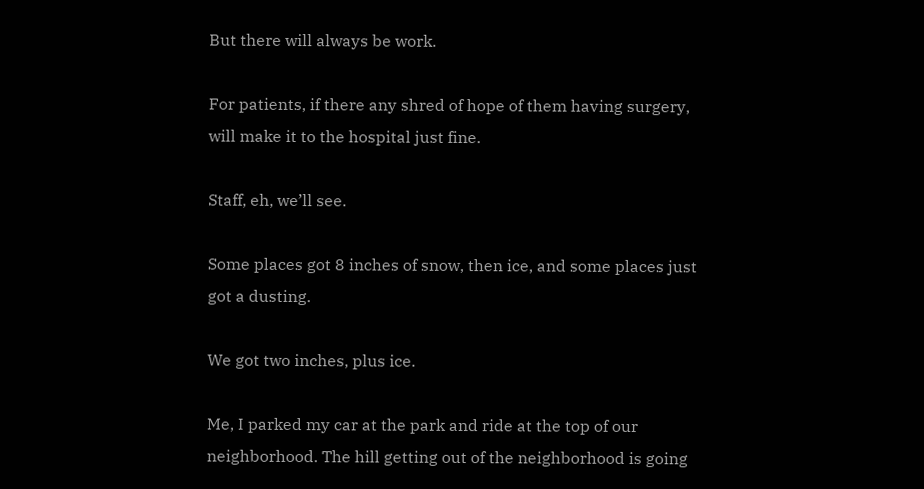But there will always be work.

For patients, if there any shred of hope of them having surgery, will make it to the hospital just fine.

Staff, eh, we’ll see.

Some places got 8 inches of snow, then ice, and some places just got a dusting.

We got two inches, plus ice.

Me, I parked my car at the park and ride at the top of our neighborhood. The hill getting out of the neighborhood is going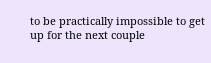to be practically impossible to get up for the next couple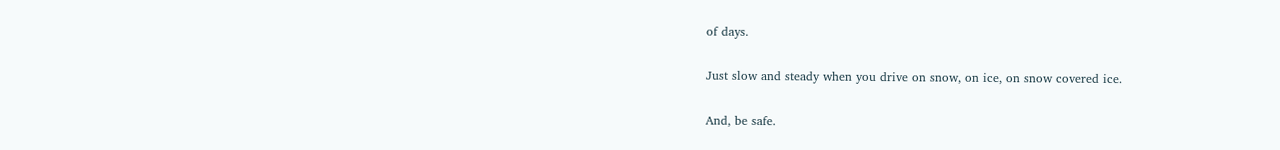of days.

Just slow and steady when you drive on snow, on ice, on snow covered ice.

And, be safe.